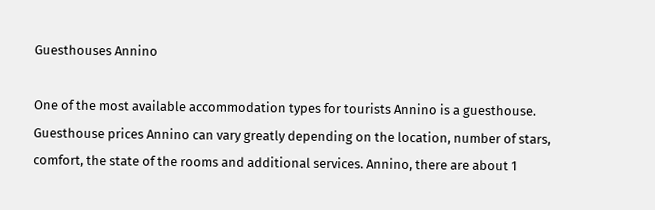Guesthouses Annino

One of the most available accommodation types for tourists Annino is a guesthouse. Guesthouse prices Annino can vary greatly depending on the location, number of stars, comfort, the state of the rooms and additional services. Annino, there are about 1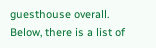guesthouse overall. Below, there is a list of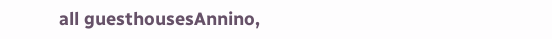all guesthousesAnnino,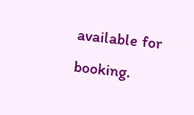available for booking.